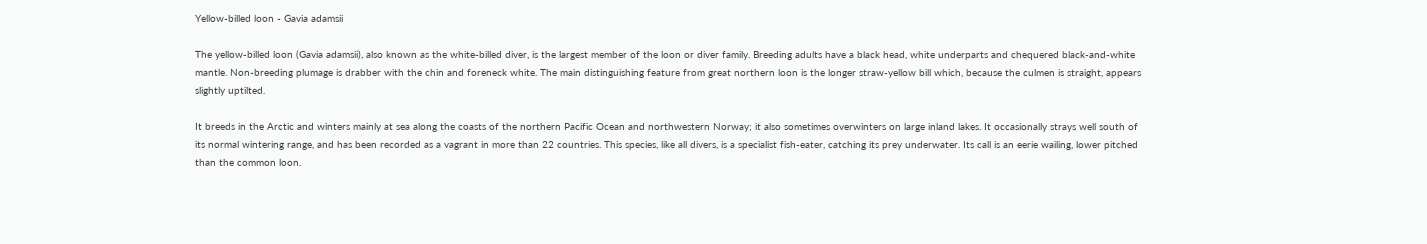Yellow-billed loon - Gavia adamsii

The yellow-billed loon (Gavia adamsii), also known as the white-billed diver, is the largest member of the loon or diver family. Breeding adults have a black head, white underparts and chequered black-and-white mantle. Non-breeding plumage is drabber with the chin and foreneck white. The main distinguishing feature from great northern loon is the longer straw-yellow bill which, because the culmen is straight, appears slightly uptilted.

It breeds in the Arctic and winters mainly at sea along the coasts of the northern Pacific Ocean and northwestern Norway; it also sometimes overwinters on large inland lakes. It occasionally strays well south of its normal wintering range, and has been recorded as a vagrant in more than 22 countries. This species, like all divers, is a specialist fish-eater, catching its prey underwater. Its call is an eerie wailing, lower pitched than the common loon.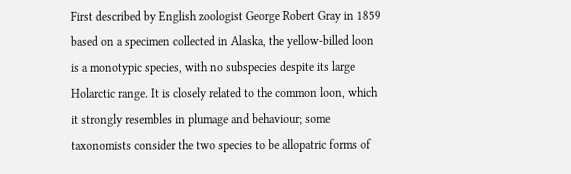First described by English zoologist George Robert Gray in 1859 based on a specimen collected in Alaska, the yellow-billed loon is a monotypic species, with no subspecies despite its large Holarctic range. It is closely related to the common loon, which it strongly resembles in plumage and behaviour; some taxonomists consider the two species to be allopatric forms of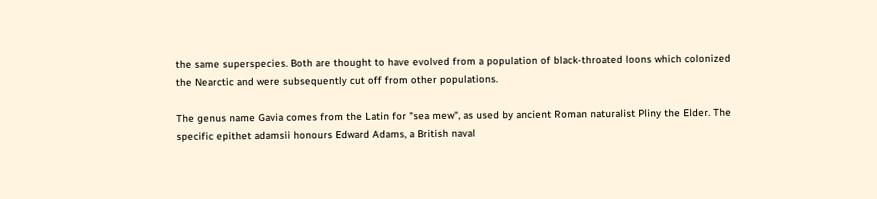the same superspecies. Both are thought to have evolved from a population of black-throated loons which colonized the Nearctic and were subsequently cut off from other populations.

The genus name Gavia comes from the Latin for "sea mew", as used by ancient Roman naturalist Pliny the Elder. The specific epithet adamsii honours Edward Adams, a British naval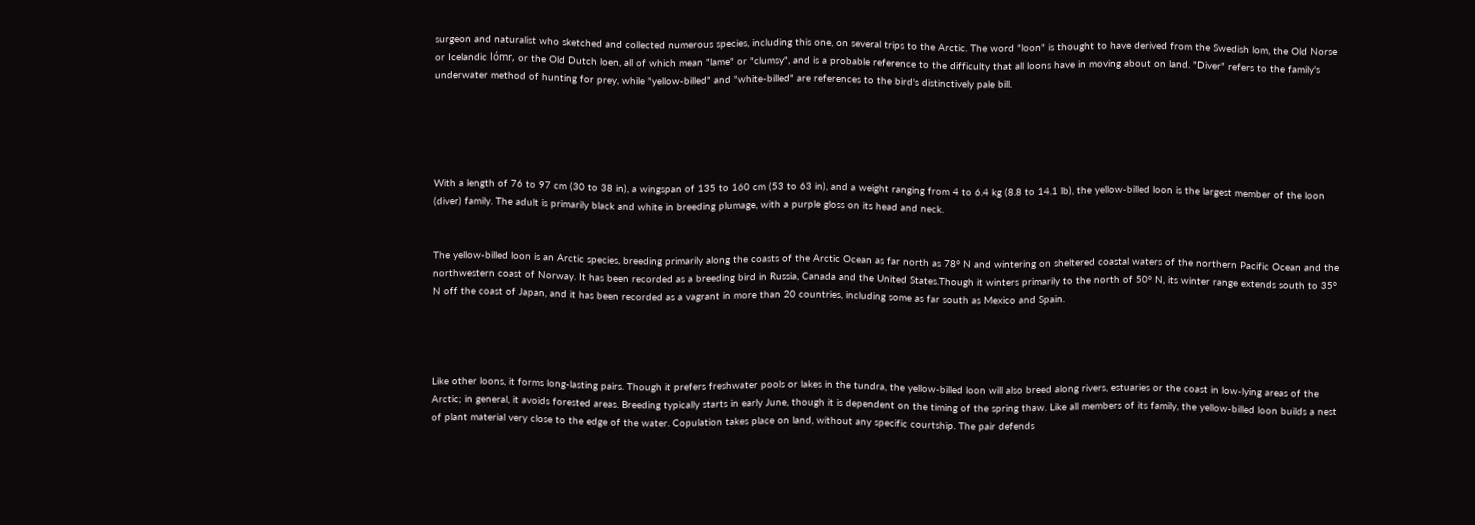surgeon and naturalist who sketched and collected numerous species, including this one, on several trips to the Arctic. The word "loon" is thought to have derived from the Swedish lom, the Old Norse or Icelandic lómr, or the Old Dutch loen, all of which mean "lame" or "clumsy", and is a probable reference to the difficulty that all loons have in moving about on land. "Diver" refers to the family's underwater method of hunting for prey, while "yellow-billed" and "white-billed" are references to the bird's distinctively pale bill.





With a length of 76 to 97 cm (30 to 38 in), a wingspan of 135 to 160 cm (53 to 63 in), and a weight ranging from 4 to 6.4 kg (8.8 to 14.1 lb), the yellow-billed loon is the largest member of the loon (diver) family. The adult is primarily black and white in breeding plumage, with a purple gloss on its head and neck.


The yellow-billed loon is an Arctic species, breeding primarily along the coasts of the Arctic Ocean as far north as 78° N and wintering on sheltered coastal waters of the northern Pacific Ocean and the northwestern coast of Norway. It has been recorded as a breeding bird in Russia, Canada and the United States.Though it winters primarily to the north of 50° N, its winter range extends south to 35° N off the coast of Japan, and it has been recorded as a vagrant in more than 20 countries, including some as far south as Mexico and Spain.




Like other loons, it forms long-lasting pairs. Though it prefers freshwater pools or lakes in the tundra, the yellow-billed loon will also breed along rivers, estuaries or the coast in low-lying areas of the Arctic; in general, it avoids forested areas. Breeding typically starts in early June, though it is dependent on the timing of the spring thaw. Like all members of its family, the yellow-billed loon builds a nest of plant material very close to the edge of the water. Copulation takes place on land, without any specific courtship. The pair defends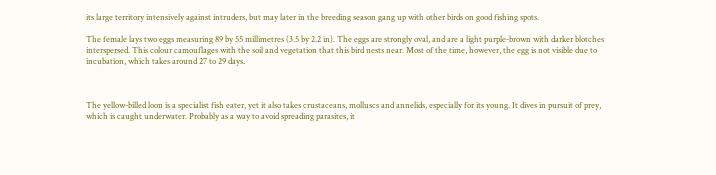its large territory intensively against intruders, but may later in the breeding season gang up with other birds on good fishing spots.

The female lays two eggs measuring 89 by 55 millimetres (3.5 by 2.2 in). The eggs are strongly oval, and are a light purple-brown with darker blotches interspersed. This colour camouflages with the soil and vegetation that this bird nests near. Most of the time, however, the egg is not visible due to incubation, which takes around 27 to 29 days.



The yellow-billed loon is a specialist fish eater, yet it also takes crustaceans, molluscs and annelids, especially for its young. It dives in pursuit of prey, which is caught underwater. Probably as a way to avoid spreading parasites, it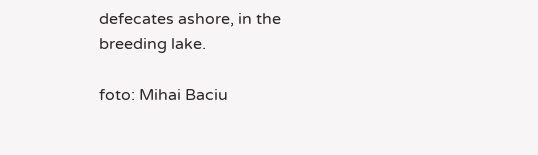defecates ashore, in the breeding lake.

foto: Mihai Baciu